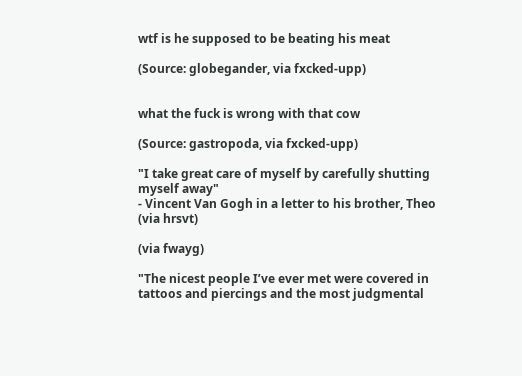wtf is he supposed to be beating his meat

(Source: globegander, via fxcked-upp)


what the fuck is wrong with that cow

(Source: gastropoda, via fxcked-upp)

"I take great care of myself by carefully shutting myself away"
- Vincent Van Gogh in a letter to his brother, Theo (via hrsvt)

(via fwayg)

"The nicest people I’ve ever met were covered in tattoos and piercings and the most judgmental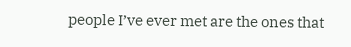people I’ve ever met are the ones that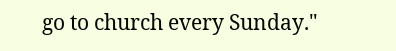go to church every Sunday."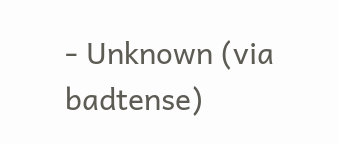- Unknown (via badtense)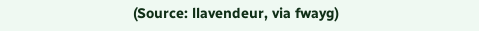(Source: llavendeur, via fwayg)